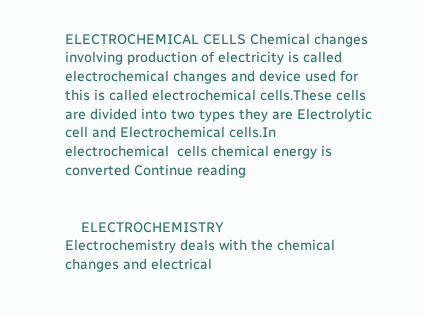ELECTROCHEMICAL CELLS Chemical changes involving production of electricity is called electrochemical changes and device used for this is called electrochemical cells.These cells are divided into two types they are Electrolytic cell and Electrochemical cells.In electrochemical  cells chemical energy is converted Continue reading


    ELECTROCHEMISTRY                  Electrochemistry deals with the chemical changes and electrical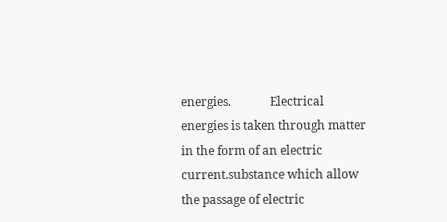energies.             Electrical energies is taken through matter in the form of an electric current.substance which allow the passage of electric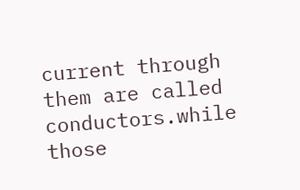current through them are called conductors.while those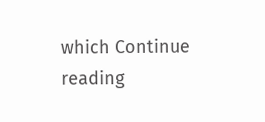which Continue reading